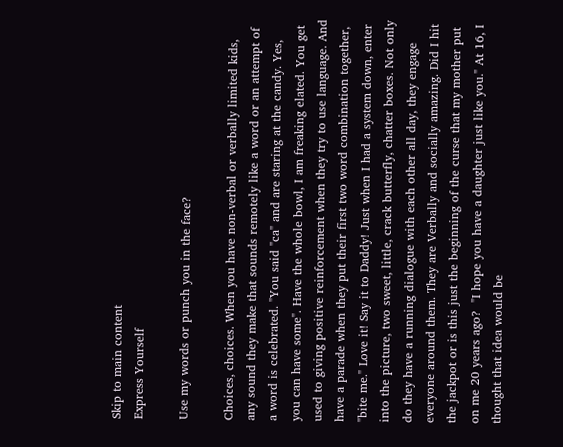Skip to main content
Express Yourself

Use my words or punch you in the face?

Choices, choices. When you have non-verbal or verbally limited kids, any sound they make that sounds remotely like a word or an attempt of a word is celebrated. "You said "ca" and are staring at the candy. Yes, you can have some". Have the whole bowl, I am freaking elated. You get used to giving positive reinforcement when they try to use language. And have a parade when they put their first two word combination together, "bite me." Love it! Say it to Daddy! Just when I had a system down, enter into the picture, two sweet, little, crack butterfly, chatter boxes. Not only do they have a running dialogue with each other all day, they engage everyone around them. They are Verbally and socially amazing. Did I hit the jackpot or is this just the beginning of the curse that my mother put on me 20 years ago?  "I hope you have a daughter just like you." At 16, I thought that idea would be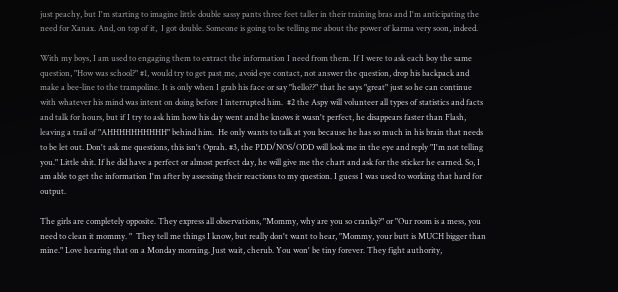just peachy, but I'm starting to imagine little double sassy pants three feet taller in their training bras and I'm anticipating the need for Xanax. And, on top of it,  I got double. Someone is going to be telling me about the power of karma very soon, indeed.

With my boys, I am used to engaging them to extract the information I need from them. If I were to ask each boy the same question, "How was school?" #1, would try to get past me, avoid eye contact, not answer the question, drop his backpack and make a bee-line to the trampoline. It is only when I grab his face or say "hello??" that he says "great" just so he can continue with whatever his mind was intent on doing before I interrupted him.  #2 the Aspy will volunteer all types of statistics and facts and talk for hours, but if I try to ask him how his day went and he knows it wasn't perfect, he disappears faster than Flash, leaving a trail of "AHHHHHHHHHH" behind him.  He only wants to talk at you because he has so much in his brain that needs to be let out. Don't ask me questions, this isn't Oprah. #3, the PDD/NOS/ODD will look me in the eye and reply "I'm not telling you." Little shit. If he did have a perfect or almost perfect day, he will give me the chart and ask for the sticker he earned. So, I am able to get the information I'm after by assessing their reactions to my question. I guess I was used to working that hard for output.

The girls are completely opposite. They express all observations, "Mommy, why are you so cranky?" or "Our room is a mess, you need to clean it mommy. "  They tell me things I know, but really don't want to hear, "Mommy, your butt is MUCH bigger than mine." Love hearing that on a Monday morning. Just wait, cherub. You won' be tiny forever. They fight authority,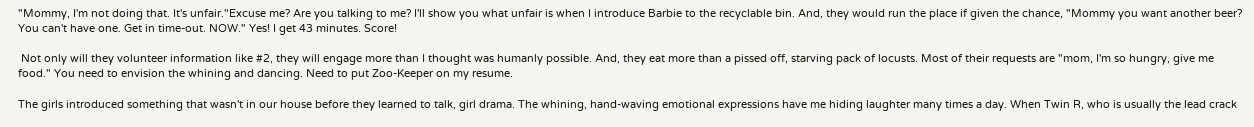"Mommy, I'm not doing that. It's unfair."Excuse me? Are you talking to me? I'll show you what unfair is when I introduce Barbie to the recyclable bin. And, they would run the place if given the chance, "Mommy you want another beer? You can't have one. Get in time-out. NOW." Yes! I get 43 minutes. Score!

 Not only will they volunteer information like #2, they will engage more than I thought was humanly possible. And, they eat more than a pissed off, starving pack of locusts. Most of their requests are "mom, I'm so hungry, give me food." You need to envision the whining and dancing. Need to put Zoo-Keeper on my resume.

The girls introduced something that wasn't in our house before they learned to talk, girl drama. The whining, hand-waving emotional expressions have me hiding laughter many times a day. When Twin R, who is usually the lead crack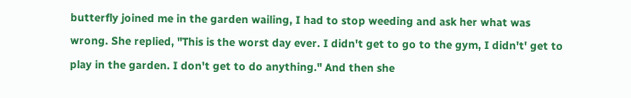butterfly joined me in the garden wailing, I had to stop weeding and ask her what was wrong. She replied, "This is the worst day ever. I didn't get to go to the gym, I didn't' get to play in the garden. I don't get to do anything." And then she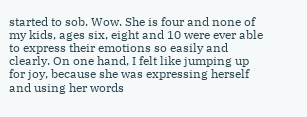started to sob. Wow. She is four and none of my kids, ages six, eight and 10 were ever able to express their emotions so easily and clearly. On one hand, I felt like jumping up for joy, because she was expressing herself and using her words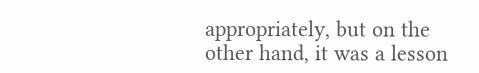appropriately, but on the other hand, it was a lesson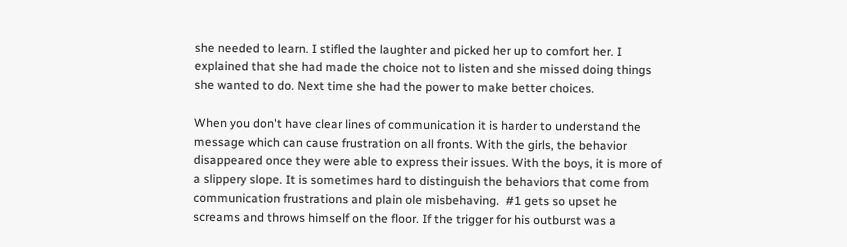she needed to learn. I stifled the laughter and picked her up to comfort her. I explained that she had made the choice not to listen and she missed doing things she wanted to do. Next time she had the power to make better choices.

When you don't have clear lines of communication it is harder to understand the message which can cause frustration on all fronts. With the girls, the behavior disappeared once they were able to express their issues. With the boys, it is more of a slippery slope. It is sometimes hard to distinguish the behaviors that come from communication frustrations and plain ole misbehaving.  #1 gets so upset he screams and throws himself on the floor. If the trigger for his outburst was a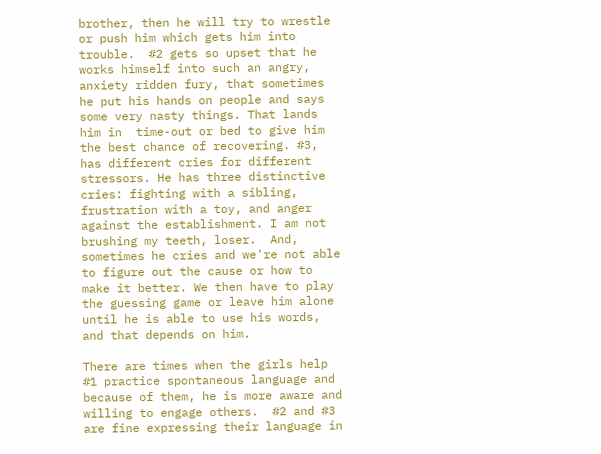brother, then he will try to wrestle or push him which gets him into trouble.  #2 gets so upset that he works himself into such an angry, anxiety ridden fury, that sometimes he put his hands on people and says some very nasty things. That lands him in  time-out or bed to give him the best chance of recovering. #3, has different cries for different stressors. He has three distinctive cries: fighting with a sibling, frustration with a toy, and anger against the establishment. I am not brushing my teeth, loser.  And, sometimes he cries and we're not able to figure out the cause or how to make it better. We then have to play the guessing game or leave him alone until he is able to use his words, and that depends on him.

There are times when the girls help #1 practice spontaneous language and because of them, he is more aware and willing to engage others.  #2 and #3 are fine expressing their language in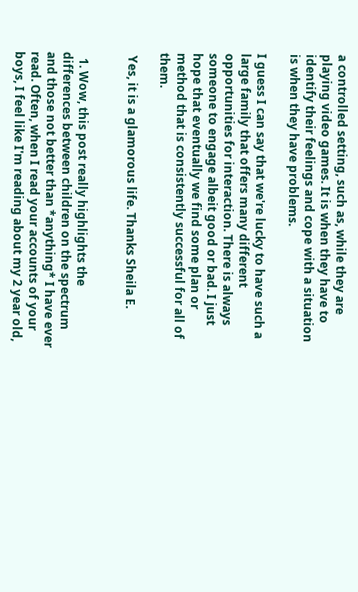a controlled setting, such as, while they are playing video games. It is when they have to identify their feelings and cope with a situation is when they have problems.

I guess I can say that we're lucky to have such a large family that offers many different opportunities for interaction. There is always someone to engage albeit good or bad. I just hope that eventually we find some plan or method that is consistently successful for all of them.

 Yes, it is a glamorous life. Thanks Sheila E.


  1. Wow, this post really highlights the differences between children on the spectrum and those not better than *anything* I have ever read. Often, when I read your accounts of your boys, I feel like I'm reading about my 2 year old,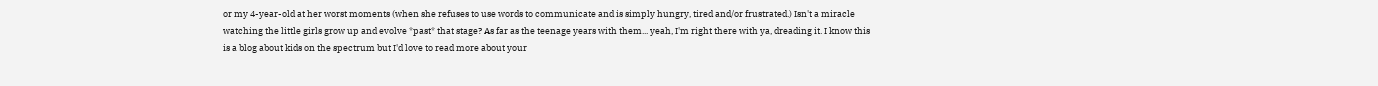or my 4-year-old at her worst moments (when she refuses to use words to communicate and is simply hungry, tired and/or frustrated.) Isn't a miracle watching the little girls grow up and evolve *past* that stage? As far as the teenage years with them... yeah, I'm right there with ya, dreading it. I know this is a blog about kids on the spectrum but I'd love to read more about your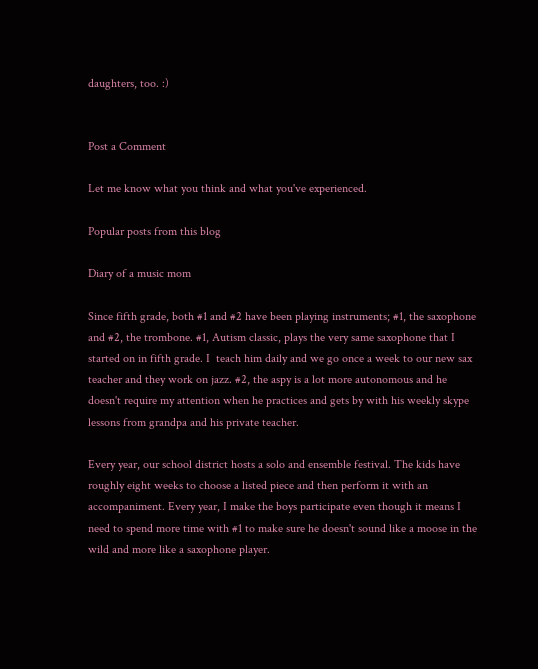daughters, too. :)


Post a Comment

Let me know what you think and what you've experienced.

Popular posts from this blog

Diary of a music mom

Since fifth grade, both #1 and #2 have been playing instruments; #1, the saxophone and #2, the trombone. #1, Autism classic, plays the very same saxophone that I started on in fifth grade. I  teach him daily and we go once a week to our new sax teacher and they work on jazz. #2, the aspy is a lot more autonomous and he doesn't require my attention when he practices and gets by with his weekly skype lessons from grandpa and his private teacher.

Every year, our school district hosts a solo and ensemble festival. The kids have roughly eight weeks to choose a listed piece and then perform it with an accompaniment. Every year, I make the boys participate even though it means I need to spend more time with #1 to make sure he doesn't sound like a moose in the wild and more like a saxophone player.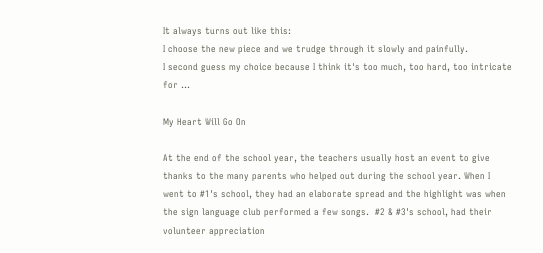It always turns out like this:
I choose the new piece and we trudge through it slowly and painfully.
I second guess my choice because I think it's too much, too hard, too intricate for …

My Heart Will Go On

At the end of the school year, the teachers usually host an event to give thanks to the many parents who helped out during the school year. When I went to #1's school, they had an elaborate spread and the highlight was when the sign language club performed a few songs.  #2 & #3's school, had their volunteer appreciation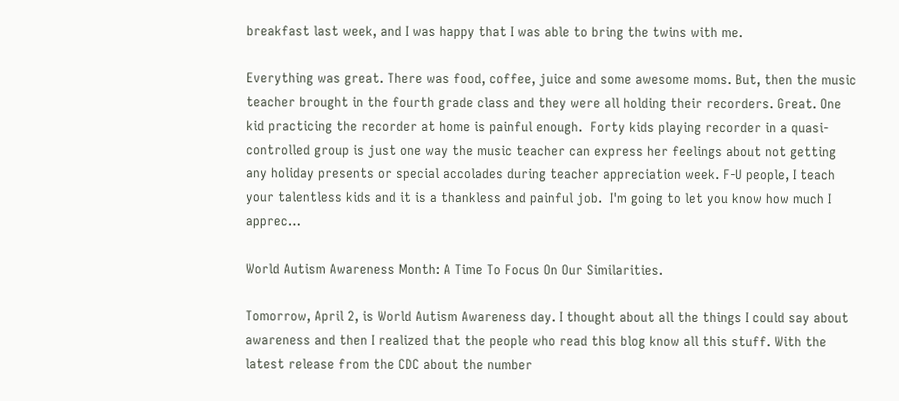breakfast last week, and I was happy that I was able to bring the twins with me.

Everything was great. There was food, coffee, juice and some awesome moms. But, then the music teacher brought in the fourth grade class and they were all holding their recorders. Great. One kid practicing the recorder at home is painful enough.  Forty kids playing recorder in a quasi-controlled group is just one way the music teacher can express her feelings about not getting any holiday presents or special accolades during teacher appreciation week. F-U people, I teach your talentless kids and it is a thankless and painful job.  I'm going to let you know how much I apprec…

World Autism Awareness Month: A Time To Focus On Our Similarities.

Tomorrow, April 2, is World Autism Awareness day. I thought about all the things I could say about awareness and then I realized that the people who read this blog know all this stuff. With the latest release from the CDC about the number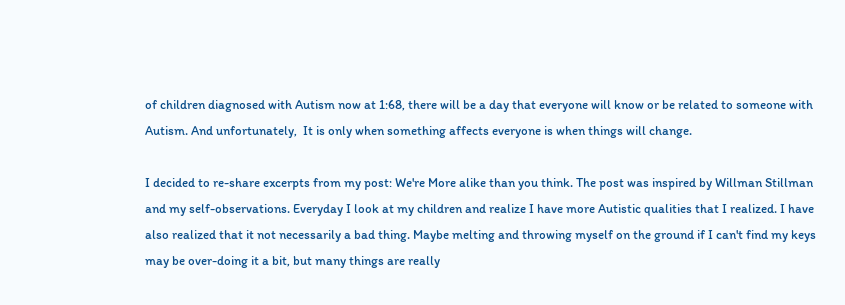of children diagnosed with Autism now at 1:68, there will be a day that everyone will know or be related to someone with Autism. And unfortunately,  It is only when something affects everyone is when things will change.

I decided to re-share excerpts from my post: We're More alike than you think. The post was inspired by Willman Stillman and my self-observations. Everyday I look at my children and realize I have more Autistic qualities that I realized. I have also realized that it not necessarily a bad thing. Maybe melting and throwing myself on the ground if I can't find my keys may be over-doing it a bit, but many things are really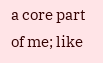a core part of me; like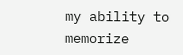my ability to memorize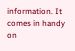information. It comes in handy on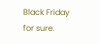Black Friday for sure.